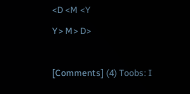<D <M <Y
Y> M> D>

[Comments] (4) Toobs: I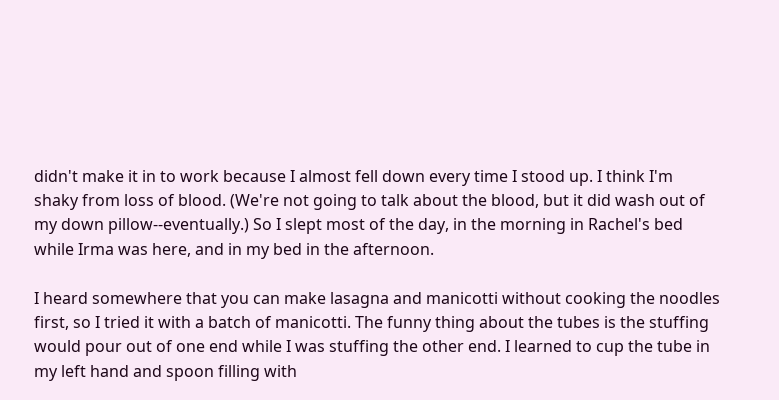didn't make it in to work because I almost fell down every time I stood up. I think I'm shaky from loss of blood. (We're not going to talk about the blood, but it did wash out of my down pillow--eventually.) So I slept most of the day, in the morning in Rachel's bed while Irma was here, and in my bed in the afternoon.

I heard somewhere that you can make lasagna and manicotti without cooking the noodles first, so I tried it with a batch of manicotti. The funny thing about the tubes is the stuffing would pour out of one end while I was stuffing the other end. I learned to cup the tube in my left hand and spoon filling with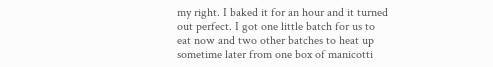my right. I baked it for an hour and it turned out perfect. I got one little batch for us to eat now and two other batches to heat up sometime later from one box of manicotti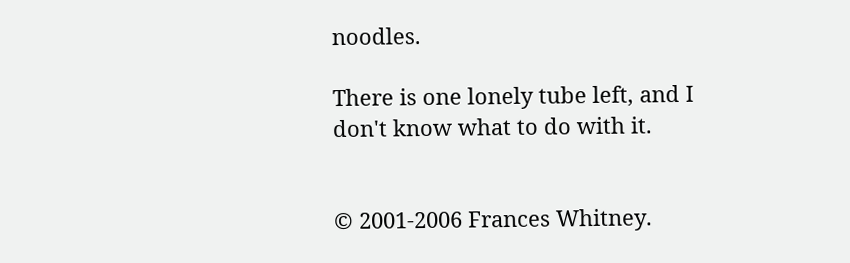noodles.

There is one lonely tube left, and I don't know what to do with it.


© 2001-2006 Frances Whitney.